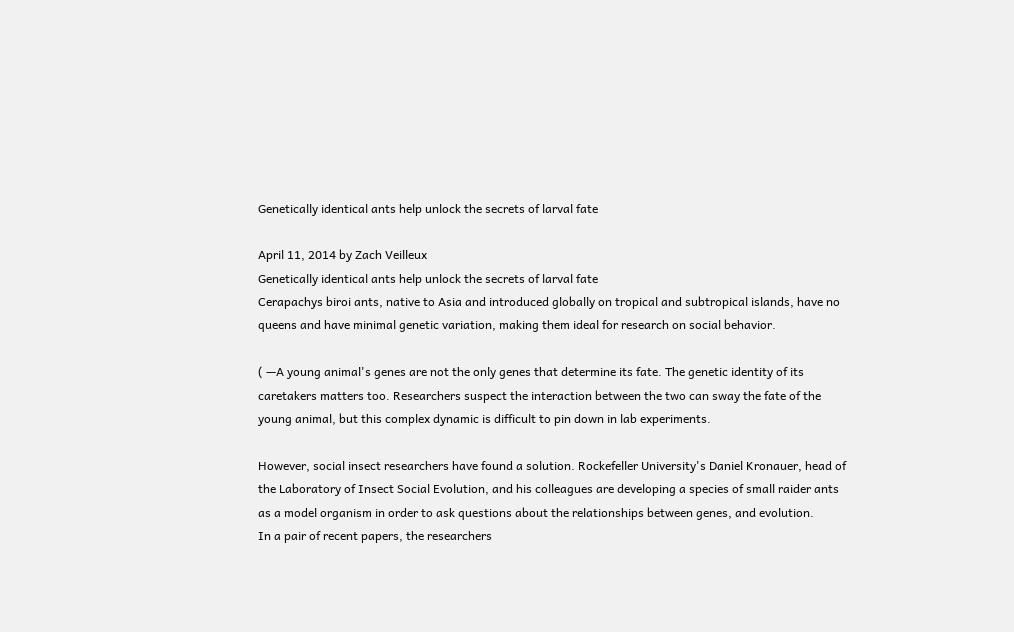Genetically identical ants help unlock the secrets of larval fate

April 11, 2014 by Zach Veilleux
Genetically identical ants help unlock the secrets of larval fate
Cerapachys biroi ants, native to Asia and introduced globally on tropical and subtropical islands, have no queens and have minimal genetic variation, making them ideal for research on social behavior.

( —A young animal's genes are not the only genes that determine its fate. The genetic identity of its caretakers matters too. Researchers suspect the interaction between the two can sway the fate of the young animal, but this complex dynamic is difficult to pin down in lab experiments.

However, social insect researchers have found a solution. Rockefeller University's Daniel Kronauer, head of the Laboratory of Insect Social Evolution, and his colleagues are developing a species of small raider ants as a model organism in order to ask questions about the relationships between genes, and evolution.
In a pair of recent papers, the researchers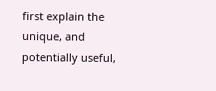first explain the unique, and potentially useful,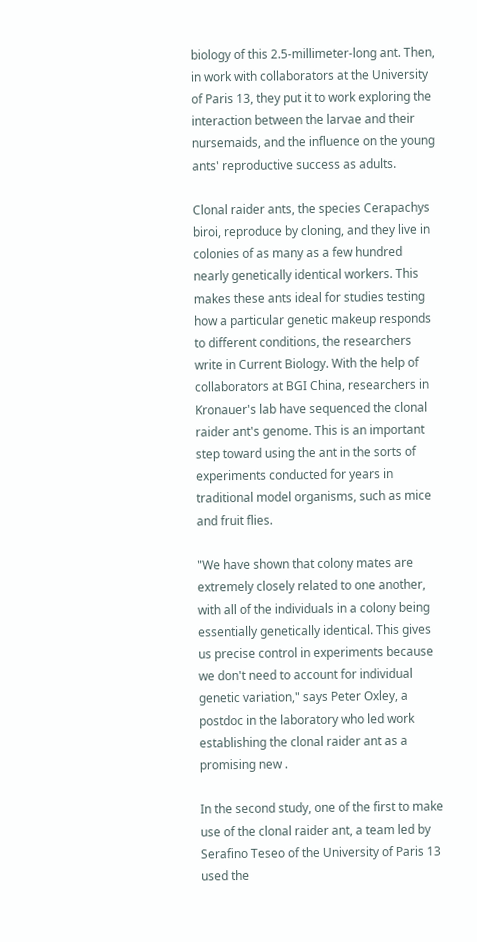biology of this 2.5-millimeter-long ant. Then, in work with collaborators at the University of Paris 13, they put it to work exploring the interaction between the larvae and their nursemaids, and the influence on the young ants' reproductive success as adults.

Clonal raider ants, the species Cerapachys biroi, reproduce by cloning, and they live in colonies of as many as a few hundred nearly genetically identical workers. This makes these ants ideal for studies testing how a particular genetic makeup responds to different conditions, the researchers write in Current Biology. With the help of collaborators at BGI China, researchers in Kronauer's lab have sequenced the clonal raider ant's genome. This is an important step toward using the ant in the sorts of experiments conducted for years in traditional model organisms, such as mice and fruit flies.

"We have shown that colony mates are extremely closely related to one another, with all of the individuals in a colony being essentially genetically identical. This gives us precise control in experiments because we don't need to account for individual genetic variation," says Peter Oxley, a postdoc in the laboratory who led work establishing the clonal raider ant as a promising new .

In the second study, one of the first to make use of the clonal raider ant, a team led by Serafino Teseo of the University of Paris 13 used the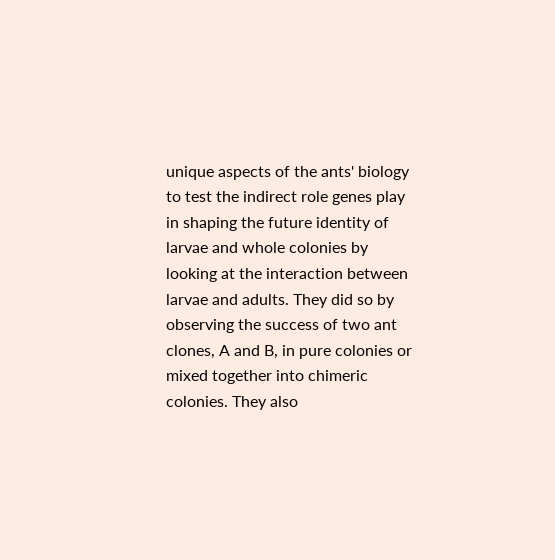unique aspects of the ants' biology to test the indirect role genes play in shaping the future identity of larvae and whole colonies by looking at the interaction between larvae and adults. They did so by observing the success of two ant clones, A and B, in pure colonies or mixed together into chimeric colonies. They also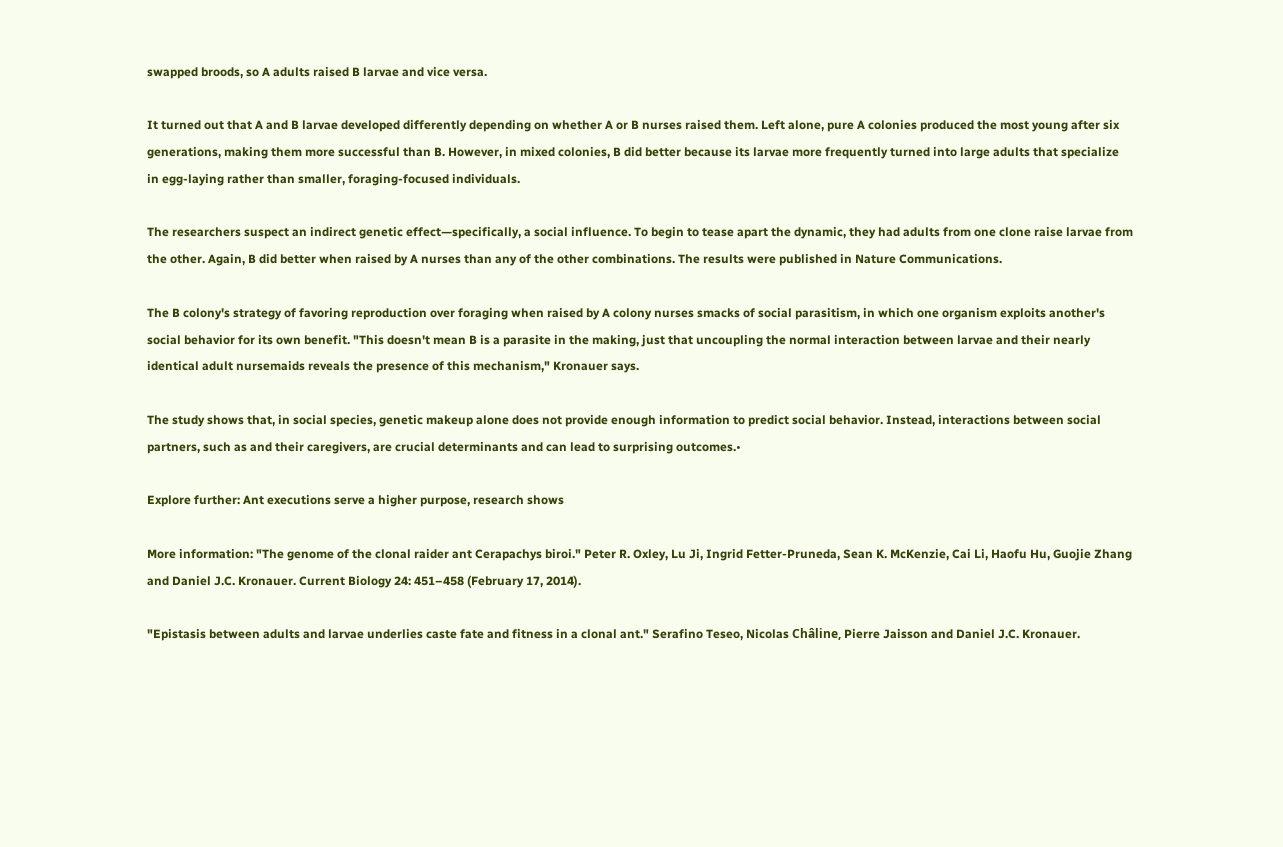swapped broods, so A adults raised B larvae and vice versa.

It turned out that A and B larvae developed differently depending on whether A or B nurses raised them. Left alone, pure A colonies produced the most young after six generations, making them more successful than B. However, in mixed colonies, B did better because its larvae more frequently turned into large adults that specialize in egg-laying rather than smaller, foraging-focused individuals.

The researchers suspect an indirect genetic effect—specifically, a social influence. To begin to tease apart the dynamic, they had adults from one clone raise larvae from the other. Again, B did better when raised by A nurses than any of the other combinations. The results were published in Nature Communications.

The B colony's strategy of favoring reproduction over foraging when raised by A colony nurses smacks of social parasitism, in which one organism exploits another's social behavior for its own benefit. "This doesn't mean B is a parasite in the making, just that uncoupling the normal interaction between larvae and their nearly identical adult nursemaids reveals the presence of this mechanism," Kronauer says.

The study shows that, in social species, genetic makeup alone does not provide enough information to predict social behavior. Instead, interactions between social partners, such as and their caregivers, are crucial determinants and can lead to surprising outcomes.•

Explore further: Ant executions serve a higher purpose, research shows

More information: "The genome of the clonal raider ant Cerapachys biroi." Peter R. Oxley, Lu Ji, Ingrid Fetter-Pruneda, Sean K. McKenzie, Cai Li, Haofu Hu, Guojie Zhang and Daniel J.C. Kronauer. Current Biology 24: 451–458 (February 17, 2014).

"Epistasis between adults and larvae underlies caste fate and fitness in a clonal ant." Serafino Teseo, Nicolas Châline, Pierre Jaisson and Daniel J.C. Kronauer.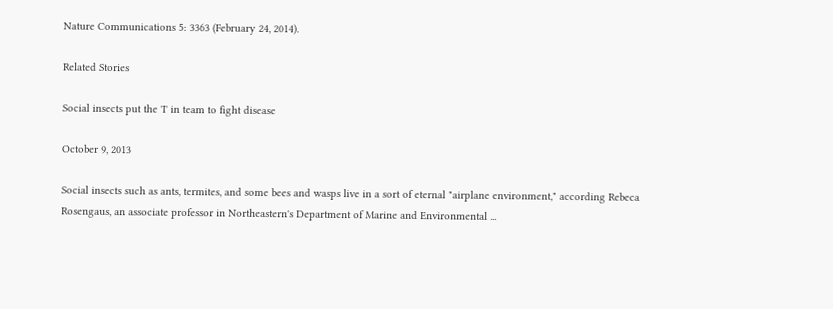Nature Communications 5: 3363 (February 24, 2014).

Related Stories

Social insects put the 'I' in team to fight disease

October 9, 2013

Social insects such as ants, termites, and some bees and wasps live in a sort of eternal "airplane environment," according Rebeca Rosengaus, an associate professor in Northeastern's Department of Marine and Environmental ...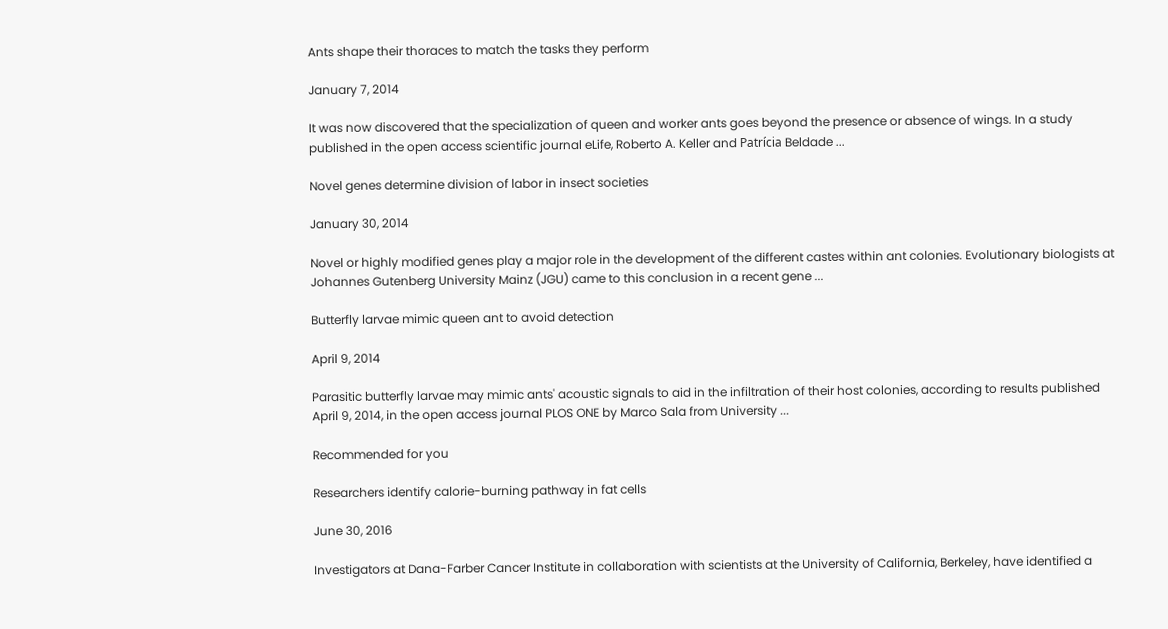Ants shape their thoraces to match the tasks they perform

January 7, 2014

It was now discovered that the specialization of queen and worker ants goes beyond the presence or absence of wings. In a study published in the open access scientific journal eLife, Roberto A. Keller and Patrícia Beldade ...

Novel genes determine division of labor in insect societies

January 30, 2014

Novel or highly modified genes play a major role in the development of the different castes within ant colonies. Evolutionary biologists at Johannes Gutenberg University Mainz (JGU) came to this conclusion in a recent gene ...

Butterfly larvae mimic queen ant to avoid detection

April 9, 2014

Parasitic butterfly larvae may mimic ants' acoustic signals to aid in the infiltration of their host colonies, according to results published April 9, 2014, in the open access journal PLOS ONE by Marco Sala from University ...

Recommended for you

Researchers identify calorie-burning pathway in fat cells

June 30, 2016

Investigators at Dana-Farber Cancer Institute in collaboration with scientists at the University of California, Berkeley, have identified a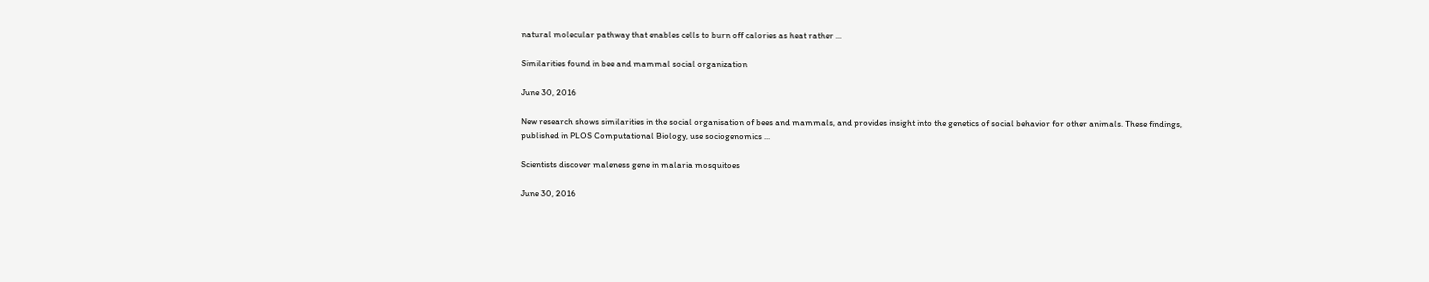natural molecular pathway that enables cells to burn off calories as heat rather ...

Similarities found in bee and mammal social organization

June 30, 2016

New research shows similarities in the social organisation of bees and mammals, and provides insight into the genetics of social behavior for other animals. These findings, published in PLOS Computational Biology, use sociogenomics ...

Scientists discover maleness gene in malaria mosquitoes

June 30, 2016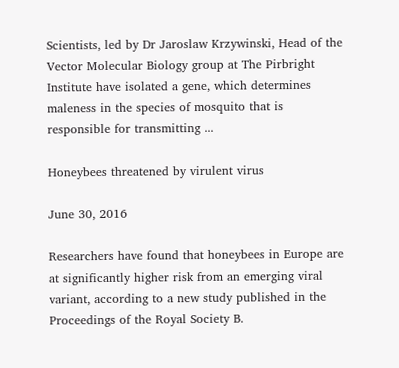Scientists, led by Dr Jaroslaw Krzywinski, Head of the Vector Molecular Biology group at The Pirbright Institute have isolated a gene, which determines maleness in the species of mosquito that is responsible for transmitting ...

Honeybees threatened by virulent virus

June 30, 2016

Researchers have found that honeybees in Europe are at significantly higher risk from an emerging viral variant, according to a new study published in the Proceedings of the Royal Society B.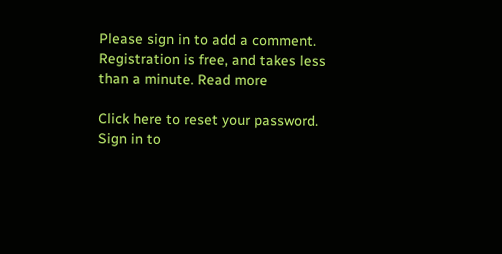Please sign in to add a comment. Registration is free, and takes less than a minute. Read more

Click here to reset your password.
Sign in to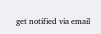get notified via email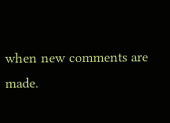when new comments are made.